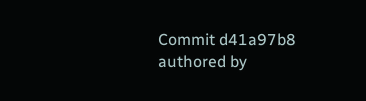Commit d41a97b8 authored by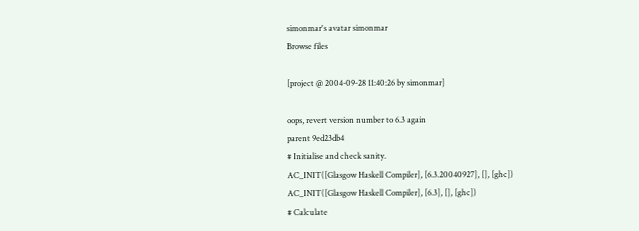simonmar's avatar simonmar
Browse files

[project @ 2004-09-28 11:40:26 by simonmar]

oops, revert version number to 6.3 again
parent 9ed23db4
# Initialise and check sanity.
AC_INIT([Glasgow Haskell Compiler], [6.3.20040927], [], [ghc])
AC_INIT([Glasgow Haskell Compiler], [6.3], [], [ghc])
# Calculate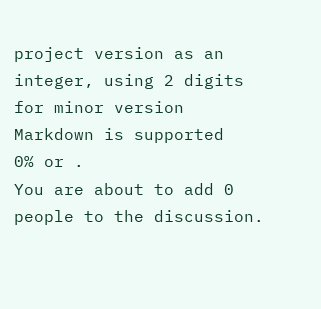project version as an integer, using 2 digits for minor version
Markdown is supported
0% or .
You are about to add 0 people to the discussion.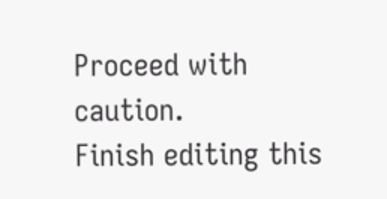Proceed with caution.
Finish editing this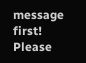message first!
Please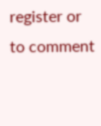register or to comment